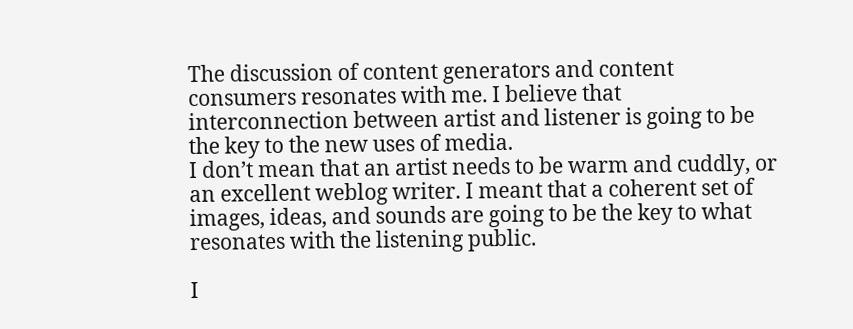The discussion of content generators and content consumers resonates with me. I believe that interconnection between artist and listener is going to be the key to the new uses of media.
I don’t mean that an artist needs to be warm and cuddly, or an excellent weblog writer. I meant that a coherent set of images, ideas, and sounds are going to be the key to what resonates with the listening public.

I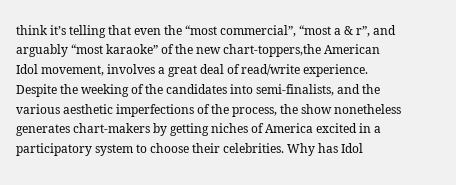think it’s telling that even the “most commercial”, “most a & r”, and arguably “most karaoke” of the new chart-toppers,the American Idol movement, involves a great deal of read/write experience. Despite the weeking of the candidates into semi-finalists, and the various aesthetic imperfections of the process, the show nonetheless generates chart-makers by getting niches of America excited in a participatory system to choose their celebrities. Why has Idol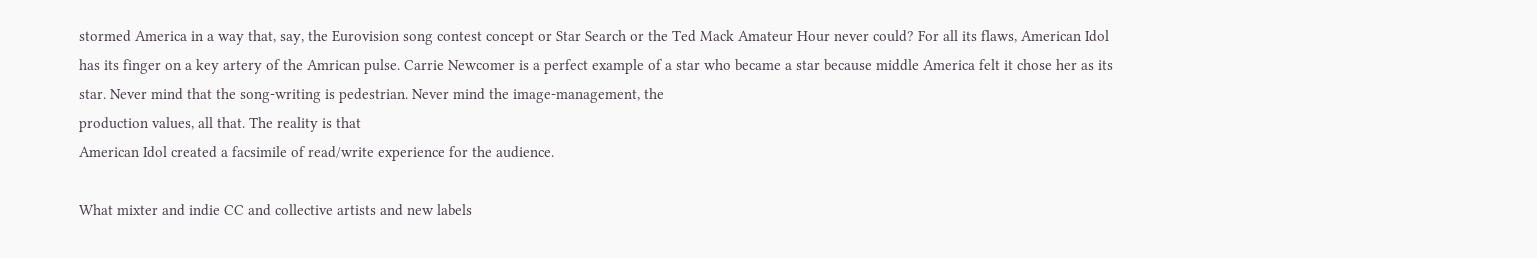stormed America in a way that, say, the Eurovision song contest concept or Star Search or the Ted Mack Amateur Hour never could? For all its flaws, American Idol has its finger on a key artery of the Amrican pulse. Carrie Newcomer is a perfect example of a star who became a star because middle America felt it chose her as its star. Never mind that the song-writing is pedestrian. Never mind the image-management, the
production values, all that. The reality is that
American Idol created a facsimile of read/write experience for the audience.

What mixter and indie CC and collective artists and new labels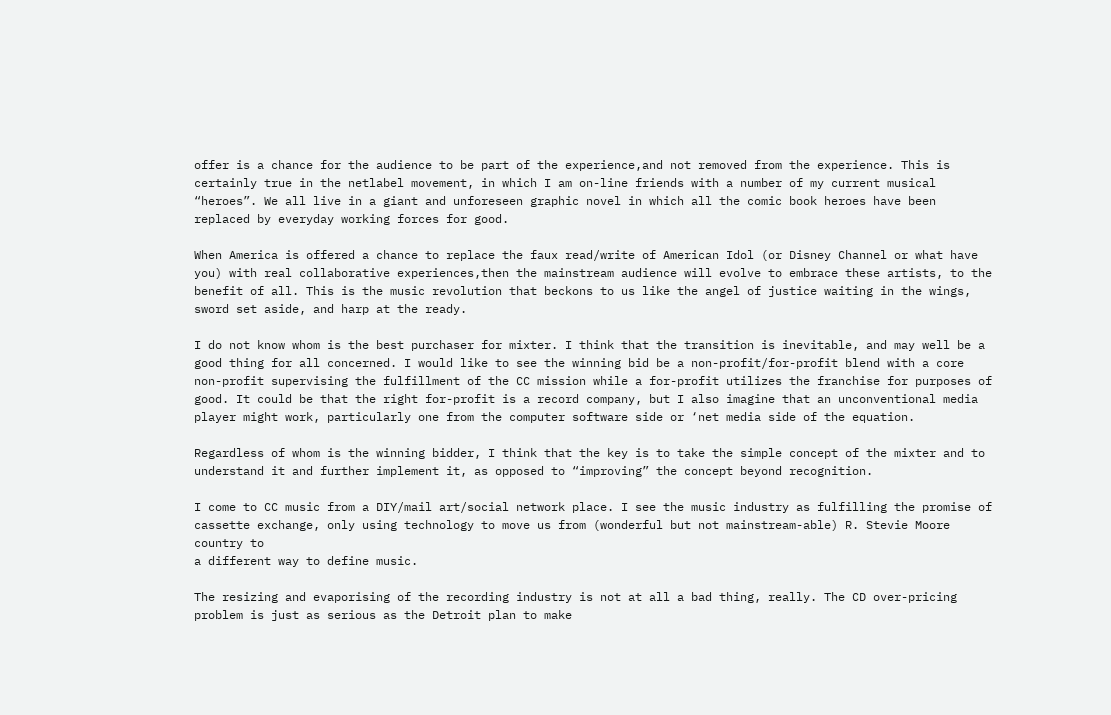offer is a chance for the audience to be part of the experience,and not removed from the experience. This is certainly true in the netlabel movement, in which I am on-line friends with a number of my current musical “heroes”. We all live in a giant and unforeseen graphic novel in which all the comic book heroes have been replaced by everyday working forces for good.

When America is offered a chance to replace the faux read/write of American Idol (or Disney Channel or what have you) with real collaborative experiences,then the mainstream audience will evolve to embrace these artists, to the benefit of all. This is the music revolution that beckons to us like the angel of justice waiting in the wings, sword set aside, and harp at the ready.

I do not know whom is the best purchaser for mixter. I think that the transition is inevitable, and may well be a good thing for all concerned. I would like to see the winning bid be a non-profit/for-profit blend with a core non-profit supervising the fulfillment of the CC mission while a for-profit utilizes the franchise for purposes of good. It could be that the right for-profit is a record company, but I also imagine that an unconventional media player might work, particularly one from the computer software side or ‘net media side of the equation.

Regardless of whom is the winning bidder, I think that the key is to take the simple concept of the mixter and to understand it and further implement it, as opposed to “improving” the concept beyond recognition.

I come to CC music from a DIY/mail art/social network place. I see the music industry as fulfilling the promise of cassette exchange, only using technology to move us from (wonderful but not mainstream-able) R. Stevie Moore country to
a different way to define music.

The resizing and evaporising of the recording industry is not at all a bad thing, really. The CD over-pricing problem is just as serious as the Detroit plan to make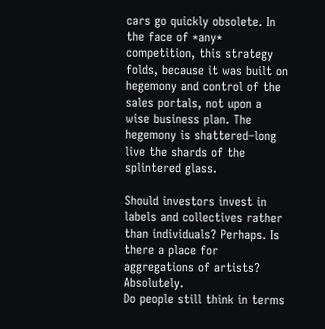cars go quickly obsolete. In the face of *any* competition, this strategy folds, because it was built on hegemony and control of the sales portals, not upon a wise business plan. The hegemony is shattered–long live the shards of the splintered glass.

Should investors invest in labels and collectives rather than individuals? Perhaps. Is there a place for aggregations of artists? Absolutely.
Do people still think in terms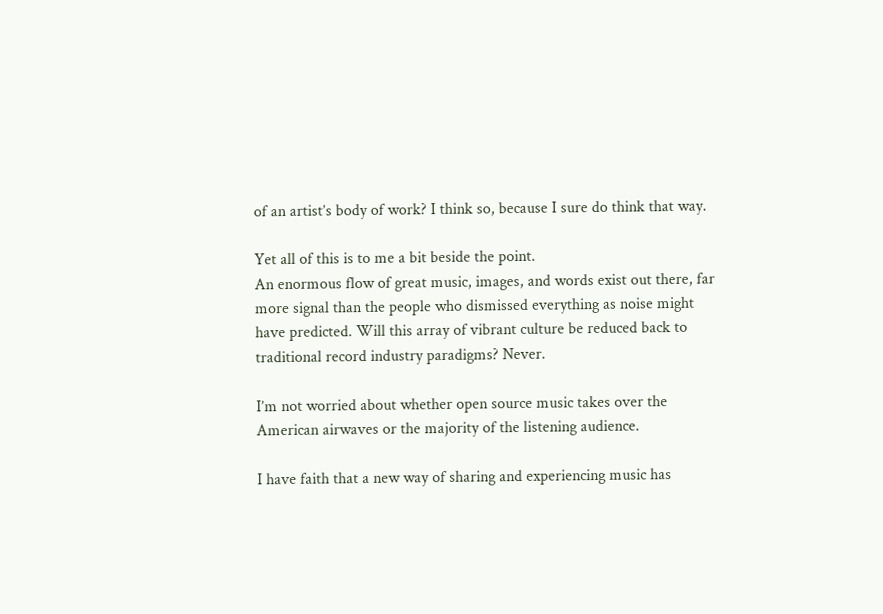of an artist’s body of work? I think so, because I sure do think that way.

Yet all of this is to me a bit beside the point.
An enormous flow of great music, images, and words exist out there, far more signal than the people who dismissed everything as noise might have predicted. Will this array of vibrant culture be reduced back to traditional record industry paradigms? Never.

I’m not worried about whether open source music takes over the American airwaves or the majority of the listening audience.

I have faith that a new way of sharing and experiencing music has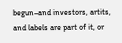begun–and investors, artits, and labels are part of it, or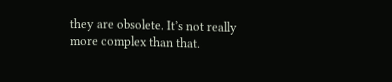they are obsolete. It’s not really more complex than that.